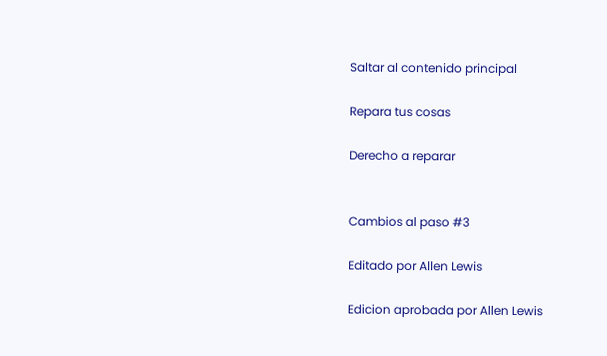Saltar al contenido principal

Repara tus cosas

Derecho a reparar


Cambios al paso #3

Editado por Allen Lewis

Edicion aprobada por Allen Lewis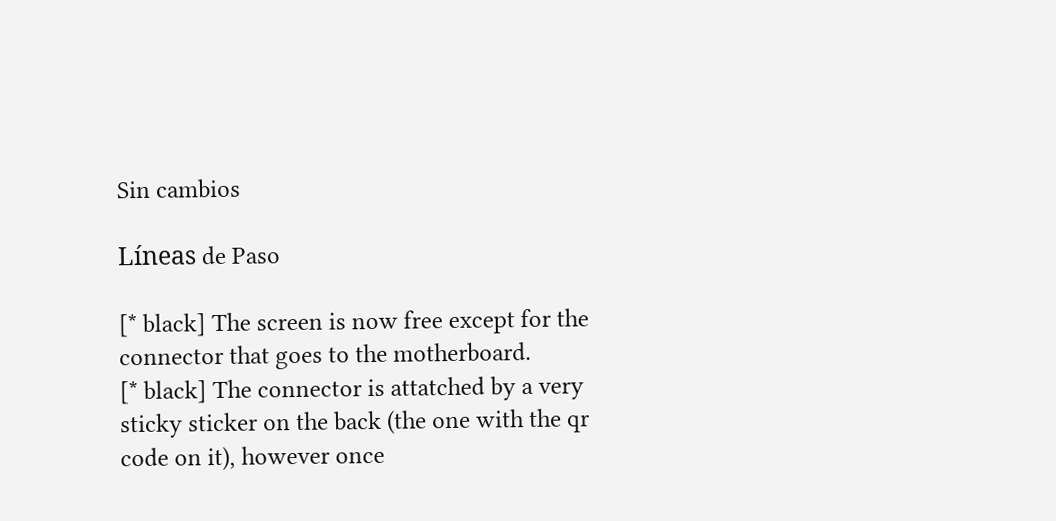Sin cambios

Líneas de Paso

[* black] The screen is now free except for the connector that goes to the motherboard.
[* black] The connector is attatched by a very sticky sticker on the back (the one with the qr code on it), however once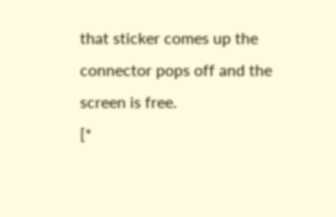that sticker comes up the connector pops off and the screen is free.
[*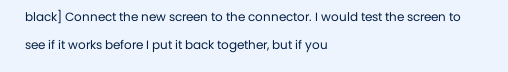black] Connect the new screen to the connector. I would test the screen to see if it works before I put it back together, but if you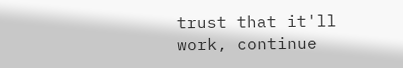trust that it'll work, continue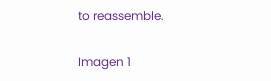to reassemble.

Imagen 1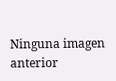Ninguna imagen anterior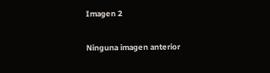Imagen 2

Ninguna imagen anterior